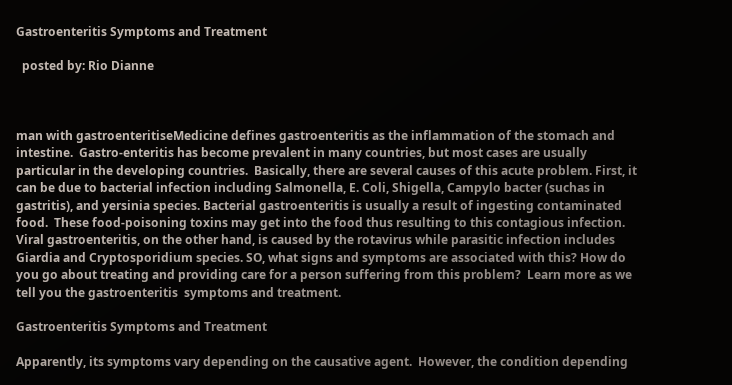Gastroenteritis Symptoms and Treatment

  posted by: Rio Dianne



man with gastroenteritiseMedicine defines gastroenteritis as the inflammation of the stomach and intestine.  Gastro-enteritis has become prevalent in many countries, but most cases are usually particular in the developing countries.  Basically, there are several causes of this acute problem. First, it can be due to bacterial infection including Salmonella, E. Coli, Shigella, Campylo bacter (suchas in gastritis), and yersinia species. Bacterial gastroenteritis is usually a result of ingesting contaminated food.  These food-poisoning toxins may get into the food thus resulting to this contagious infection.  Viral gastroenteritis, on the other hand, is caused by the rotavirus while parasitic infection includes Giardia and Cryptosporidium species. SO, what signs and symptoms are associated with this? How do you go about treating and providing care for a person suffering from this problem?  Learn more as we tell you the gastroenteritis  symptoms and treatment.

Gastroenteritis Symptoms and Treatment

Apparently, its symptoms vary depending on the causative agent.  However, the condition depending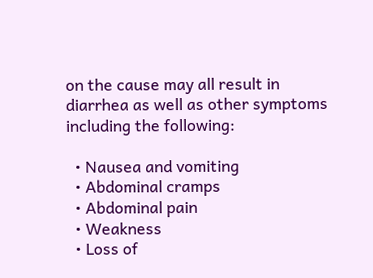on the cause may all result in diarrhea as well as other symptoms including the following:

  • Nausea and vomiting
  • Abdominal cramps
  • Abdominal pain
  • Weakness
  • Loss of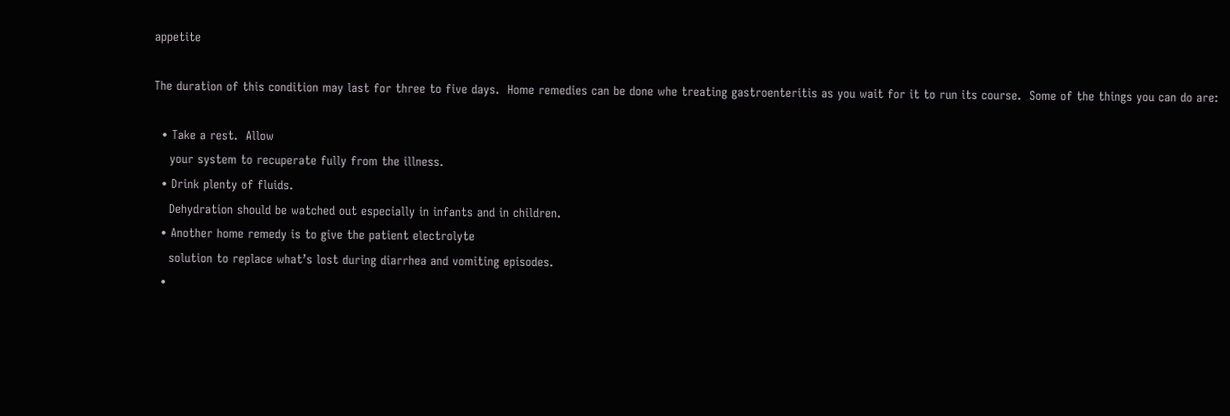appetite

The duration of this condition may last for three to five days.  Home remedies can be done whe treating gastroenteritis as you wait for it to run its course.  Some of the things you can do are:

  • Take a rest.  Allow
    your system to recuperate fully from the illness.
  • Drink plenty of fluids.
    Dehydration should be watched out especially in infants and in children.
  • Another home remedy is to give the patient electrolyte
    solution to replace what’s lost during diarrhea and vomiting episodes.
  •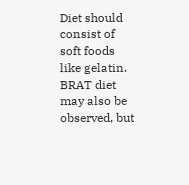Diet should consist of soft foods like gelatin.  BRAT diet may also be observed, but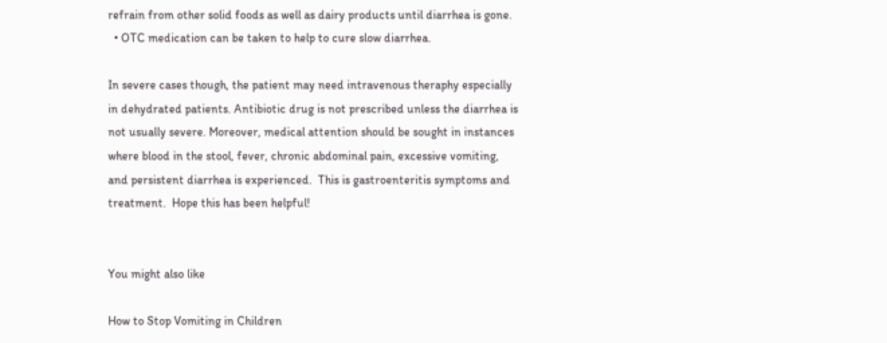refrain from other solid foods as well as dairy products until diarrhea is gone.
  • OTC medication can be taken to help to cure slow diarrhea.

In severe cases though, the patient may need intravenous theraphy especially in dehydrated patients. Antibiotic drug is not prescribed unless the diarrhea is not usually severe. Moreover, medical attention should be sought in instances where blood in the stool, fever, chronic abdominal pain, excessive vomiting, and persistent diarrhea is experienced.  This is gastroenteritis symptoms and treatment.  Hope this has been helpful!


You might also like

How to Stop Vomiting in Children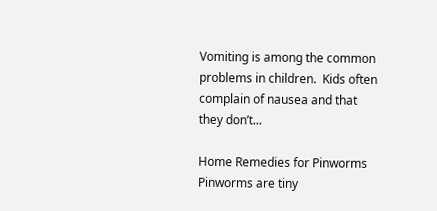Vomiting is among the common problems in children.  Kids often complain of nausea and that they don’t...

Home Remedies for Pinworms
Pinworms are tiny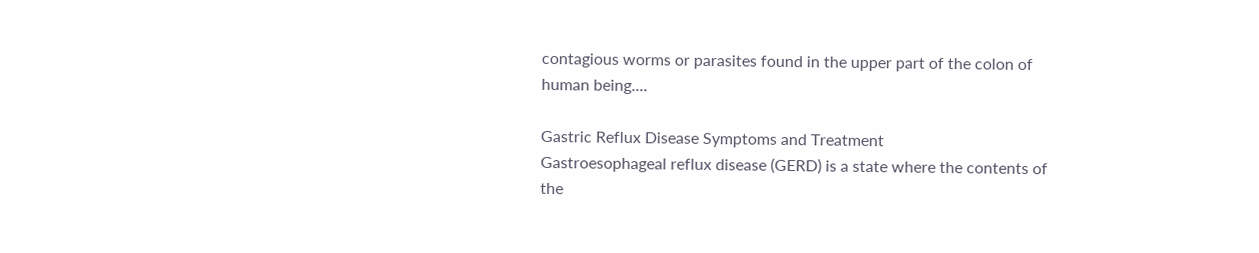contagious worms or parasites found in the upper part of the colon of human being....

Gastric Reflux Disease Symptoms and Treatment
Gastroesophageal reflux disease (GERD) is a state where the contents of the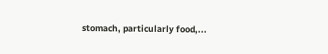stomach, particularly food,...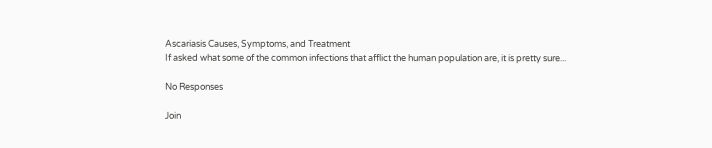Ascariasis Causes, Symptoms, and Treatment
If asked what some of the common infections that afflict the human population are, it is pretty sure...

No Responses

Join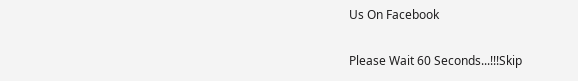Us On Facebook

Please Wait 60 Seconds...!!!Skip